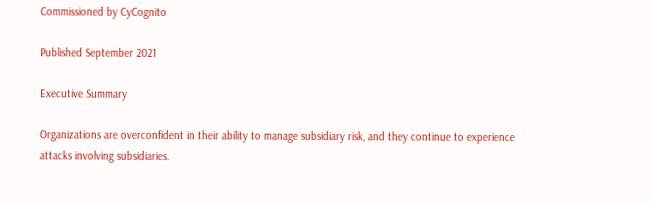Commissioned by CyCognito

Published September 2021

Executive Summary

Organizations are overconfident in their ability to manage subsidiary risk, and they continue to experience attacks involving subsidiaries.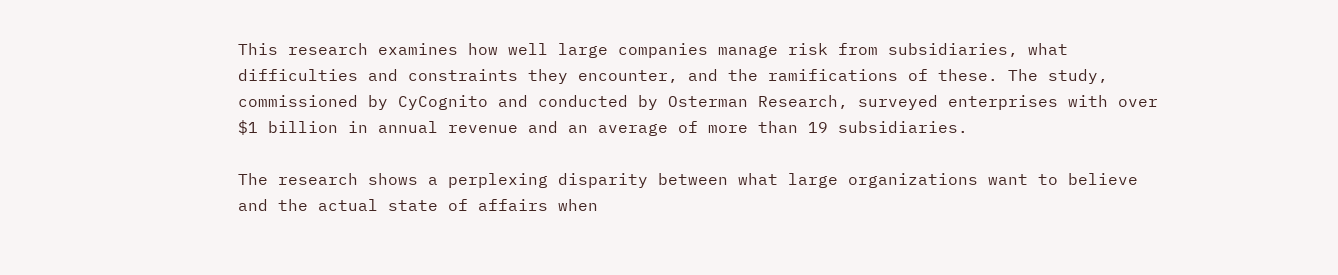This research examines how well large companies manage risk from subsidiaries, what difficulties and constraints they encounter, and the ramifications of these. The study, commissioned by CyCognito and conducted by Osterman Research, surveyed enterprises with over $1 billion in annual revenue and an average of more than 19 subsidiaries.

The research shows a perplexing disparity between what large organizations want to believe and the actual state of affairs when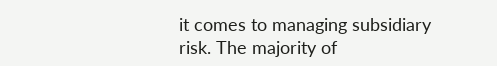it comes to managing subsidiary risk. The majority of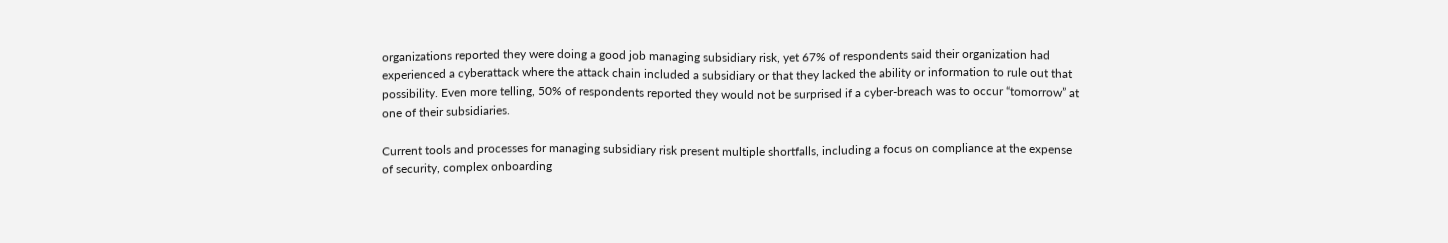organizations reported they were doing a good job managing subsidiary risk, yet 67% of respondents said their organization had experienced a cyberattack where the attack chain included a subsidiary or that they lacked the ability or information to rule out that possibility. Even more telling, 50% of respondents reported they would not be surprised if a cyber-breach was to occur “tomorrow” at one of their subsidiaries.

Current tools and processes for managing subsidiary risk present multiple shortfalls, including a focus on compliance at the expense of security, complex onboarding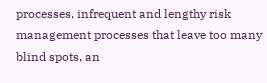processes, infrequent and lengthy risk management processes that leave too many blind spots, an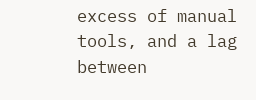excess of manual tools, and a lag between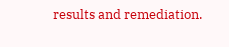results and remediation.